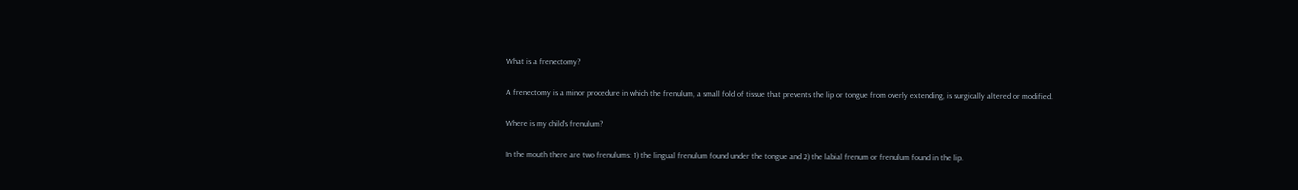What is a frenectomy?

A frenectomy is a minor procedure in which the frenulum, a small fold of tissue that prevents the lip or tongue from overly extending, is surgically altered or modified.

Where is my child’s frenulum?

In the mouth there are two frenulums: 1) the lingual frenulum found under the tongue and 2) the labial frenum or frenulum found in the lip.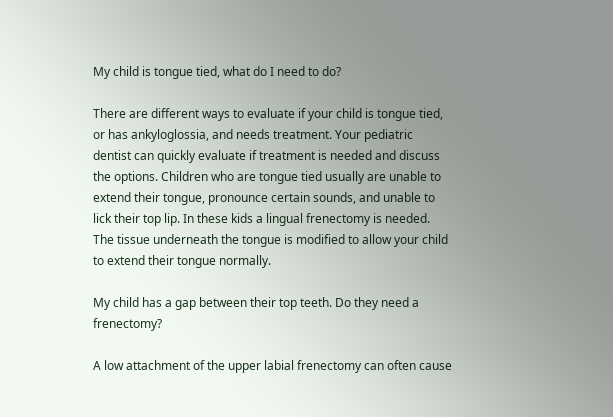My child is tongue tied, what do I need to do?

There are different ways to evaluate if your child is tongue tied, or has ankyloglossia, and needs treatment. Your pediatric dentist can quickly evaluate if treatment is needed and discuss the options. Children who are tongue tied usually are unable to extend their tongue, pronounce certain sounds, and unable to lick their top lip. In these kids a lingual frenectomy is needed. The tissue underneath the tongue is modified to allow your child to extend their tongue normally.

My child has a gap between their top teeth. Do they need a frenectomy?

A low attachment of the upper labial frenectomy can often cause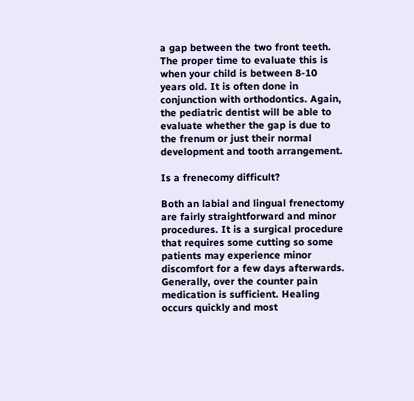a gap between the two front teeth. The proper time to evaluate this is when your child is between 8-10 years old. It is often done in conjunction with orthodontics. Again, the pediatric dentist will be able to evaluate whether the gap is due to the frenum or just their normal development and tooth arrangement.

Is a frenecomy difficult?

Both an labial and lingual frenectomy are fairly straightforward and minor procedures. It is a surgical procedure that requires some cutting so some patients may experience minor discomfort for a few days afterwards. Generally, over the counter pain medication is sufficient. Healing occurs quickly and most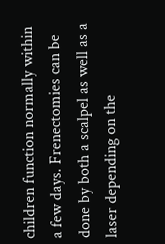children function normally within a few days. Frenectomies can be done by both a scalpel as well as a laser depending on the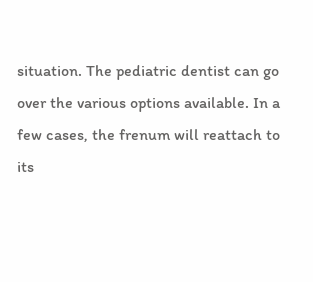situation. The pediatric dentist can go over the various options available. In a few cases, the frenum will reattach to its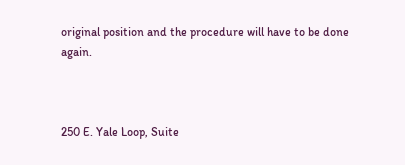original position and the procedure will have to be done again.



250 E. Yale Loop, Suite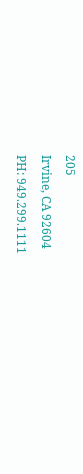205
Irvine, CA 92604
PH: 949.299.1111